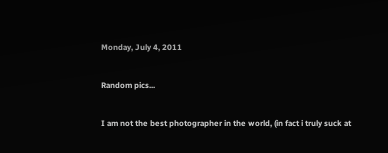Monday, July 4, 2011

Random pics...

I am not the best photographer in the world, (in fact i truly suck at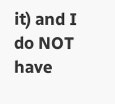it) and I do NOT have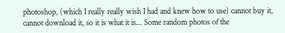photoshop, (which I really really wish I had and knew how to use) cannot buy it, cannot download it, so it is what it is... Some random photos of the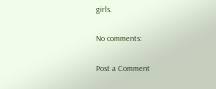girls.

No comments:

Post a Comment